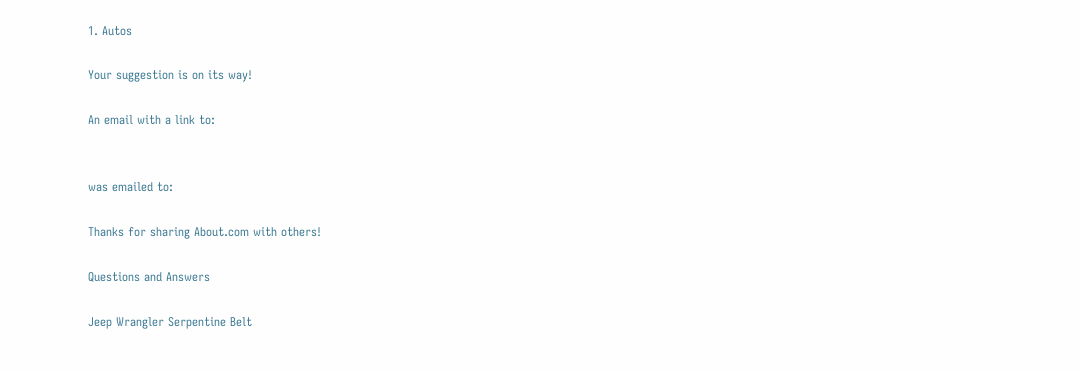1. Autos

Your suggestion is on its way!

An email with a link to:


was emailed to:

Thanks for sharing About.com with others!

Questions and Answers

Jeep Wrangler Serpentine Belt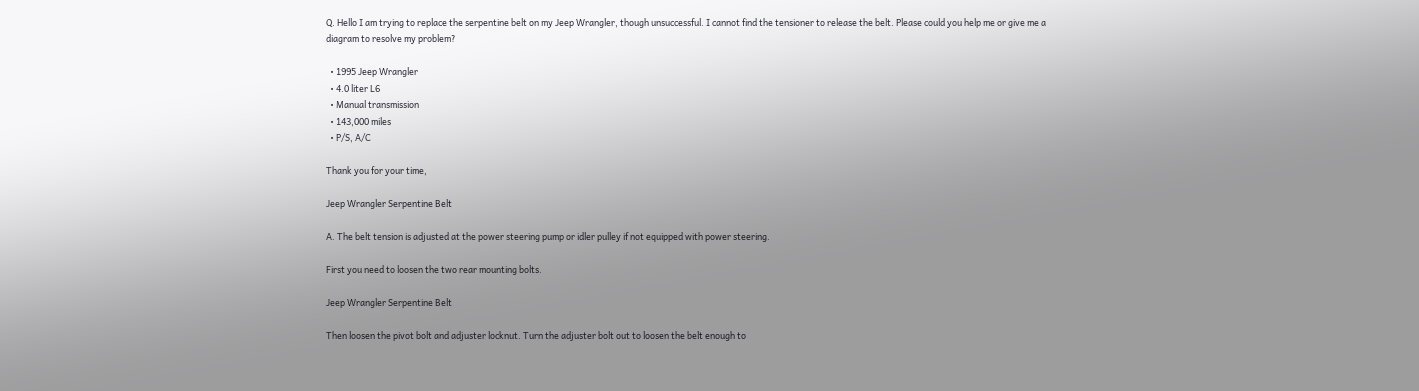Q. Hello I am trying to replace the serpentine belt on my Jeep Wrangler, though unsuccessful. I cannot find the tensioner to release the belt. Please could you help me or give me a diagram to resolve my problem?

  • 1995 Jeep Wrangler
  • 4.0 liter L6
  • Manual transmission
  • 143,000 miles
  • P/S, A/C

Thank you for your time,

Jeep Wrangler Serpentine Belt

A. The belt tension is adjusted at the power steering pump or idler pulley if not equipped with power steering.

First you need to loosen the two rear mounting bolts.

Jeep Wrangler Serpentine Belt

Then loosen the pivot bolt and adjuster locknut. Turn the adjuster bolt out to loosen the belt enough to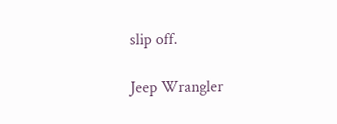slip off.

Jeep Wrangler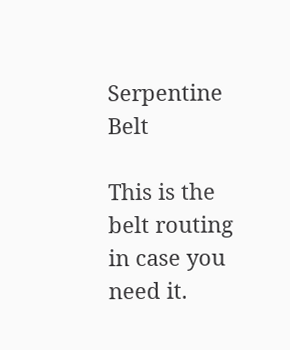Serpentine Belt

This is the belt routing in case you need it.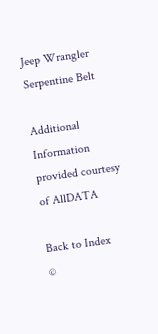Jeep Wrangler Serpentine Belt

Additional Information provided courtesy of AllDATA

Back to Index
©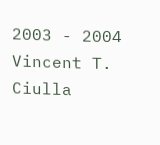2003 - 2004 Vincent T. Ciulla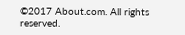©2017 About.com. All rights reserved.